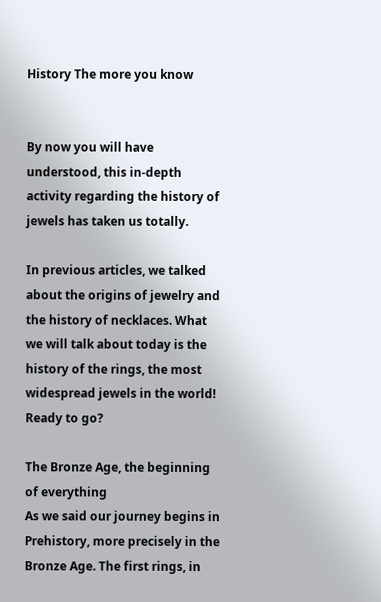History The more you know


By now you will have understood, this in-depth activity regarding the history of jewels has taken us totally.

In previous articles, we talked about the origins of jewelry and the history of necklaces. What we will talk about today is the history of the rings, the most widespread jewels in the world! Ready to go?

The Bronze Age, the beginning of everything
As we said our journey begins in Prehistory, more precisely in the Bronze Age. The first rings, in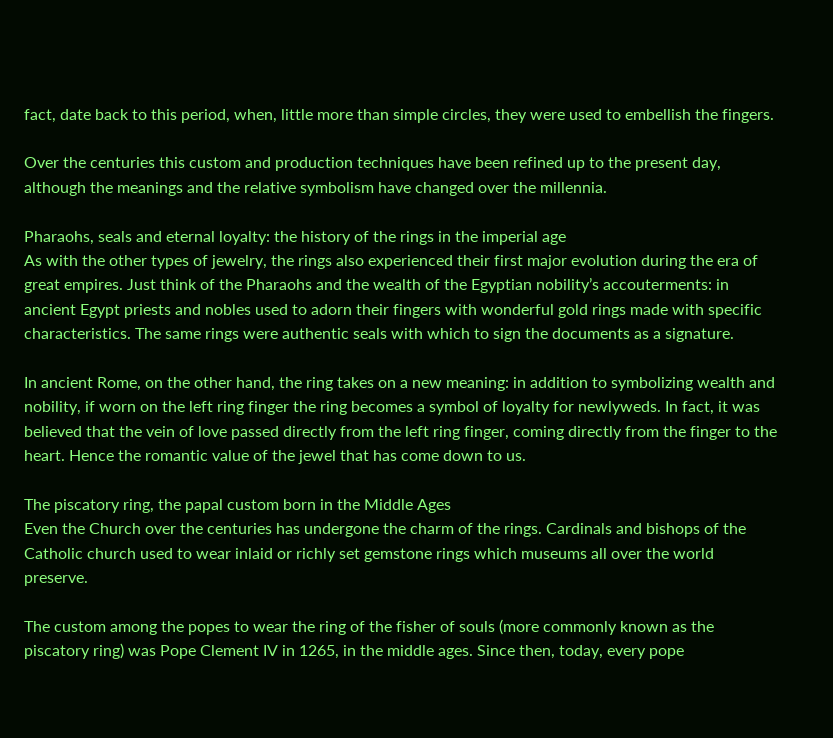fact, date back to this period, when, little more than simple circles, they were used to embellish the fingers.

Over the centuries this custom and production techniques have been refined up to the present day, although the meanings and the relative symbolism have changed over the millennia.

Pharaohs, seals and eternal loyalty: the history of the rings in the imperial age
As with the other types of jewelry, the rings also experienced their first major evolution during the era of great empires. Just think of the Pharaohs and the wealth of the Egyptian nobility’s accouterments: in ancient Egypt priests and nobles used to adorn their fingers with wonderful gold rings made with specific characteristics. The same rings were authentic seals with which to sign the documents as a signature.

In ancient Rome, on the other hand, the ring takes on a new meaning: in addition to symbolizing wealth and nobility, if worn on the left ring finger the ring becomes a symbol of loyalty for newlyweds. In fact, it was believed that the vein of love passed directly from the left ring finger, coming directly from the finger to the heart. Hence the romantic value of the jewel that has come down to us.

The piscatory ring, the papal custom born in the Middle Ages
Even the Church over the centuries has undergone the charm of the rings. Cardinals and bishops of the Catholic church used to wear inlaid or richly set gemstone rings which museums all over the world preserve.

The custom among the popes to wear the ring of the fisher of souls (more commonly known as the piscatory ring) was Pope Clement IV in 1265, in the middle ages. Since then, today, every pope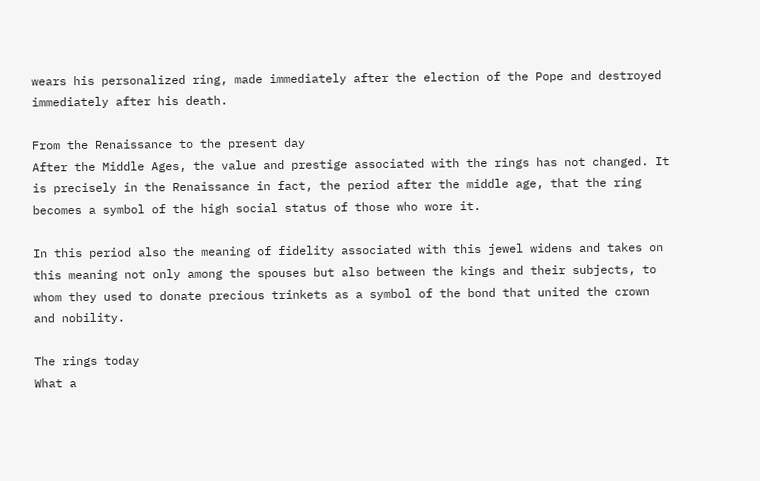wears his personalized ring, made immediately after the election of the Pope and destroyed immediately after his death.

From the Renaissance to the present day
After the Middle Ages, the value and prestige associated with the rings has not changed. It is precisely in the Renaissance in fact, the period after the middle age, that the ring becomes a symbol of the high social status of those who wore it.

In this period also the meaning of fidelity associated with this jewel widens and takes on this meaning not only among the spouses but also between the kings and their subjects, to whom they used to donate precious trinkets as a symbol of the bond that united the crown and nobility.

The rings today
What a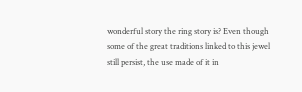wonderful story the ring story is? Even though some of the great traditions linked to this jewel still persist, the use made of it in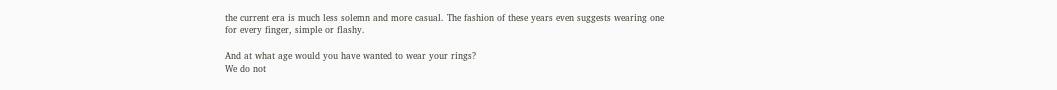the current era is much less solemn and more casual. The fashion of these years even suggests wearing one for every finger, simple or flashy.

And at what age would you have wanted to wear your rings?
We do not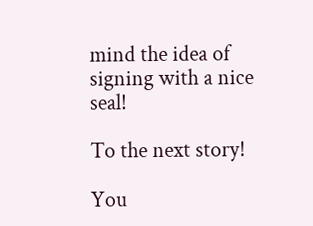mind the idea of signing with a nice seal!

To the next story!

You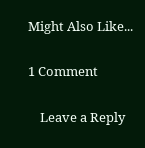Might Also Like...

1 Comment

    Leave a Reply